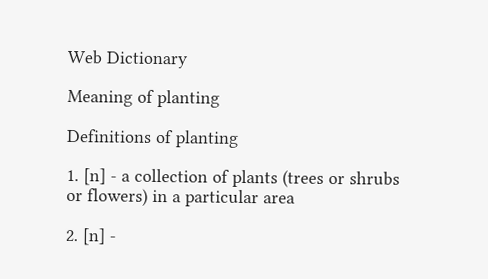Web Dictionary

Meaning of planting

Definitions of planting

1. [n] - a collection of plants (trees or shrubs or flowers) in a particular area

2. [n] -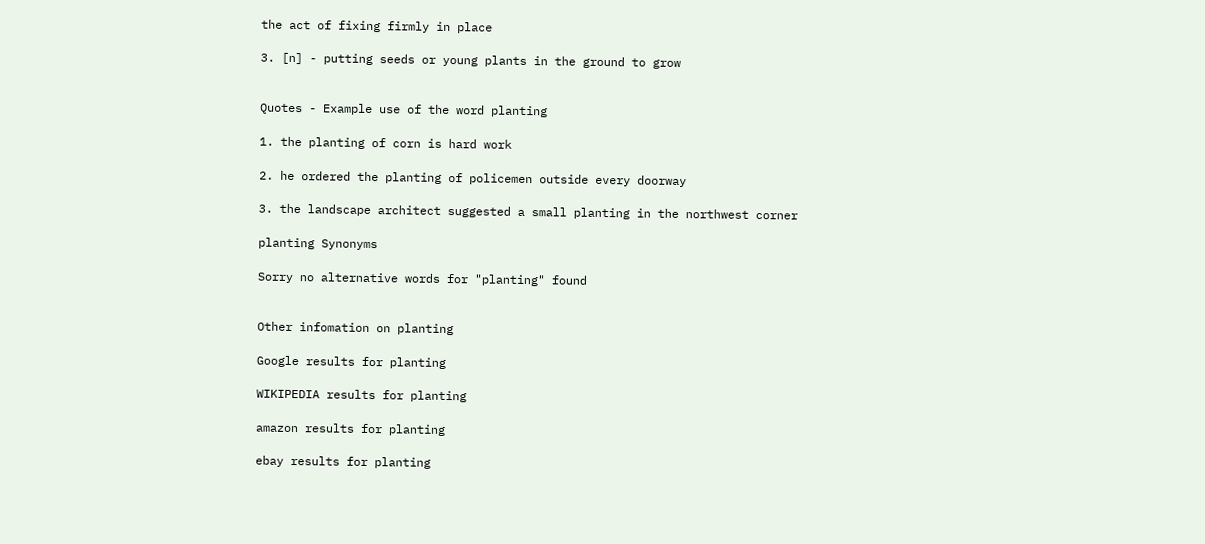the act of fixing firmly in place

3. [n] - putting seeds or young plants in the ground to grow


Quotes - Example use of the word planting

1. the planting of corn is hard work

2. he ordered the planting of policemen outside every doorway

3. the landscape architect suggested a small planting in the northwest corner

planting Synonyms

Sorry no alternative words for "planting" found


Other infomation on planting

Google results for planting

WIKIPEDIA results for planting

amazon results for planting

ebay results for planting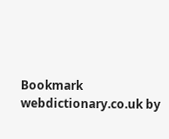Bookmark webdictionary.co.uk by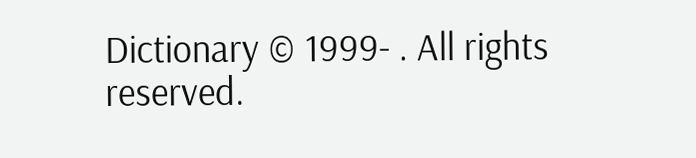Dictionary © 1999- . All rights reserved.